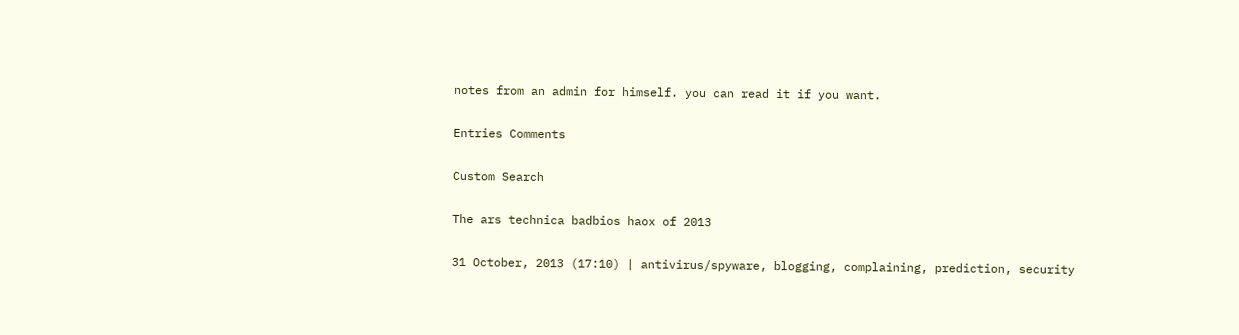notes from an admin for himself. you can read it if you want.

Entries Comments

Custom Search

The ars technica badbios haox of 2013

31 October, 2013 (17:10) | antivirus/spyware, blogging, complaining, prediction, security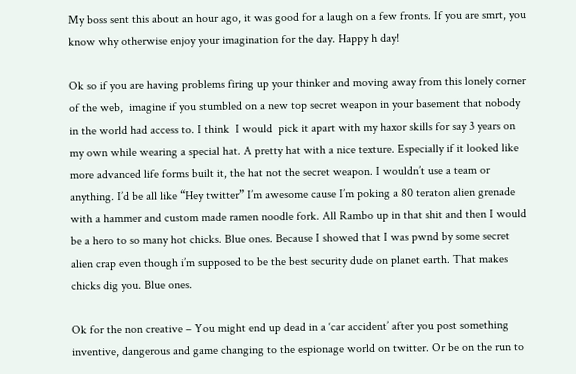My boss sent this about an hour ago, it was good for a laugh on a few fronts. If you are smrt, you know why otherwise enjoy your imagination for the day. Happy h day!

Ok so if you are having problems firing up your thinker and moving away from this lonely corner of the web,  imagine if you stumbled on a new top secret weapon in your basement that nobody in the world had access to. I think  I would  pick it apart with my haxor skills for say 3 years on my own while wearing a special hat. A pretty hat with a nice texture. Especially if it looked like more advanced life forms built it, the hat not the secret weapon. I wouldn’t use a team or anything. I’d be all like “Hey twitter” I’m awesome cause I’m poking a 80 teraton alien grenade with a hammer and custom made ramen noodle fork. All Rambo up in that shit and then I would be a hero to so many hot chicks. Blue ones. Because I showed that I was pwnd by some secret alien crap even though i’m supposed to be the best security dude on planet earth. That makes chicks dig you. Blue ones.

Ok for the non creative – You might end up dead in a ‘car accident’ after you post something inventive, dangerous and game changing to the espionage world on twitter. Or be on the run to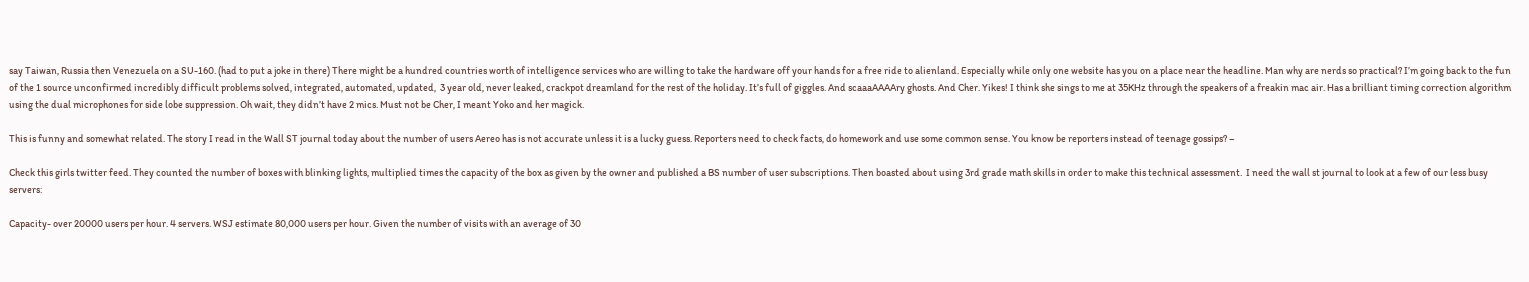say Taiwan, Russia then Venezuela on a SU-160. (had to put a joke in there) There might be a hundred countries worth of intelligence services who are willing to take the hardware off your hands for a free ride to alienland. Especially while only one website has you on a place near the headline. Man why are nerds so practical? I’m going back to the fun of the 1 source unconfirmed incredibly difficult problems solved, integrated, automated, updated,  3 year old, never leaked, crackpot dreamland for the rest of the holiday. It’s full of giggles. And scaaaAAAAry ghosts. And Cher. Yikes! I think she sings to me at 35KHz through the speakers of a freakin mac air. Has a brilliant timing correction algorithm using the dual microphones for side lobe suppression. Oh wait, they didn’t have 2 mics. Must not be Cher, I meant Yoko and her magick.

This is funny and somewhat related. The story I read in the Wall ST journal today about the number of users Aereo has is not accurate unless it is a lucky guess. Reporters need to check facts, do homework and use some common sense. You know be reporters instead of teenage gossips? –

Check this girls twitter feed. They counted the number of boxes with blinking lights, multiplied times the capacity of the box as given by the owner and published a BS number of user subscriptions. Then boasted about using 3rd grade math skills in order to make this technical assessment.  I need the wall st journal to look at a few of our less busy servers:

Capacity- over 20000 users per hour. 4 servers. WSJ estimate 80,000 users per hour. Given the number of visits with an average of 30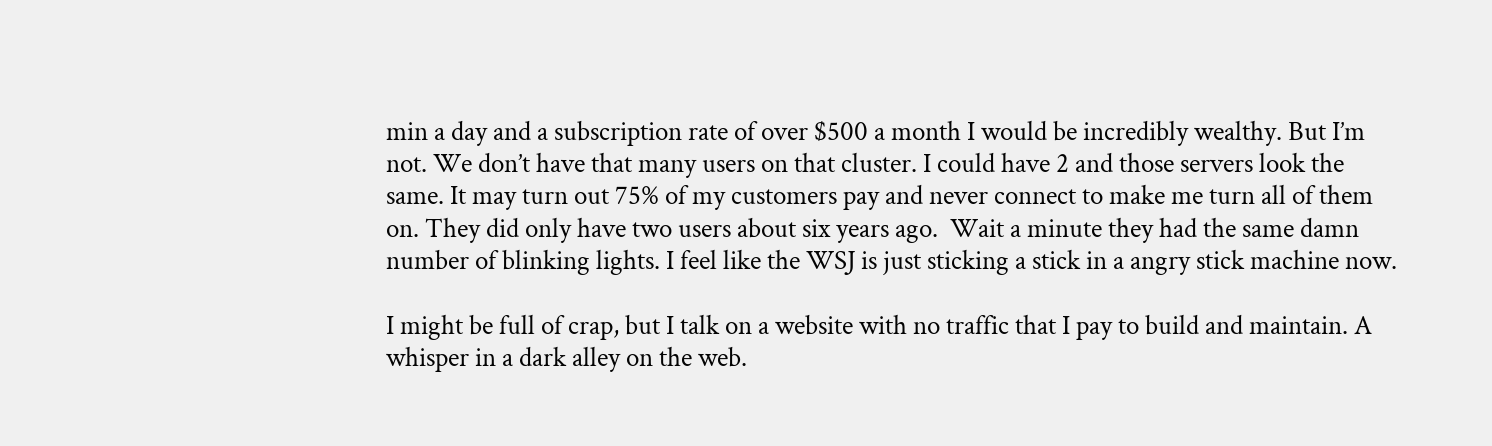min a day and a subscription rate of over $500 a month I would be incredibly wealthy. But I’m not. We don’t have that many users on that cluster. I could have 2 and those servers look the same. It may turn out 75% of my customers pay and never connect to make me turn all of them on. They did only have two users about six years ago.  Wait a minute they had the same damn number of blinking lights. I feel like the WSJ is just sticking a stick in a angry stick machine now.

I might be full of crap, but I talk on a website with no traffic that I pay to build and maintain. A whisper in a dark alley on the web.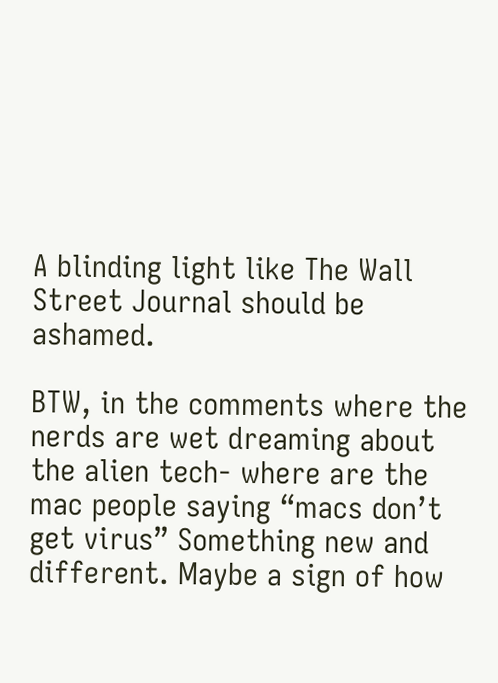A blinding light like The Wall Street Journal should be ashamed.

BTW, in the comments where the nerds are wet dreaming about the alien tech- where are the mac people saying “macs don’t get virus” Something new and different. Maybe a sign of how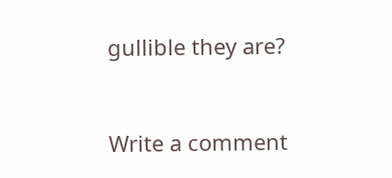gullible they are?



Write a comment